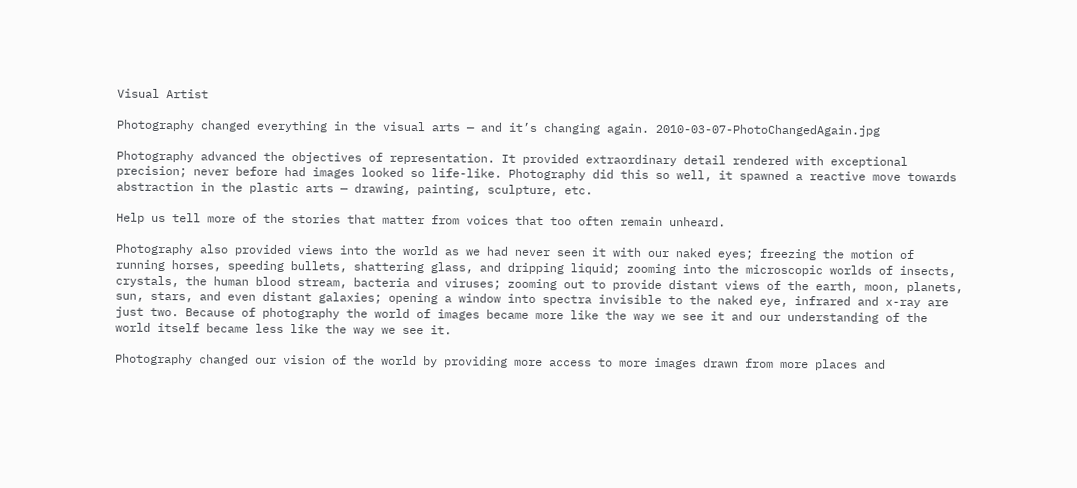Visual Artist

Photography changed everything in the visual arts — and it’s changing again. 2010-03-07-PhotoChangedAgain.jpg

Photography advanced the objectives of representation. It provided extraordinary detail rendered with exceptional precision; never before had images looked so life-like. Photography did this so well, it spawned a reactive move towards abstraction in the plastic arts — drawing, painting, sculpture, etc.

Help us tell more of the stories that matter from voices that too often remain unheard.

Photography also provided views into the world as we had never seen it with our naked eyes; freezing the motion of running horses, speeding bullets, shattering glass, and dripping liquid; zooming into the microscopic worlds of insects, crystals, the human blood stream, bacteria and viruses; zooming out to provide distant views of the earth, moon, planets, sun, stars, and even distant galaxies; opening a window into spectra invisible to the naked eye, infrared and x-ray are just two. Because of photography the world of images became more like the way we see it and our understanding of the world itself became less like the way we see it.

Photography changed our vision of the world by providing more access to more images drawn from more places and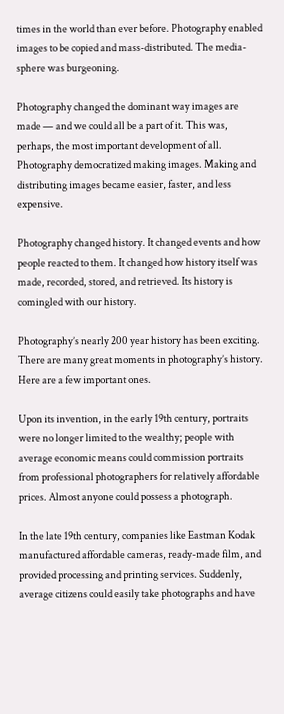times in the world than ever before. Photography enabled images to be copied and mass-distributed. The media-sphere was burgeoning.

Photography changed the dominant way images are made — and we could all be a part of it. This was, perhaps, the most important development of all. Photography democratized making images. Making and distributing images became easier, faster, and less expensive.

Photography changed history. It changed events and how people reacted to them. It changed how history itself was made, recorded, stored, and retrieved. Its history is comingled with our history.

Photography’s nearly 200 year history has been exciting. There are many great moments in photography’s history. Here are a few important ones.

Upon its invention, in the early 19th century, portraits were no longer limited to the wealthy; people with average economic means could commission portraits from professional photographers for relatively affordable prices. Almost anyone could possess a photograph.

In the late 19th century, companies like Eastman Kodak manufactured affordable cameras, ready-made film, and provided processing and printing services. Suddenly, average citizens could easily take photographs and have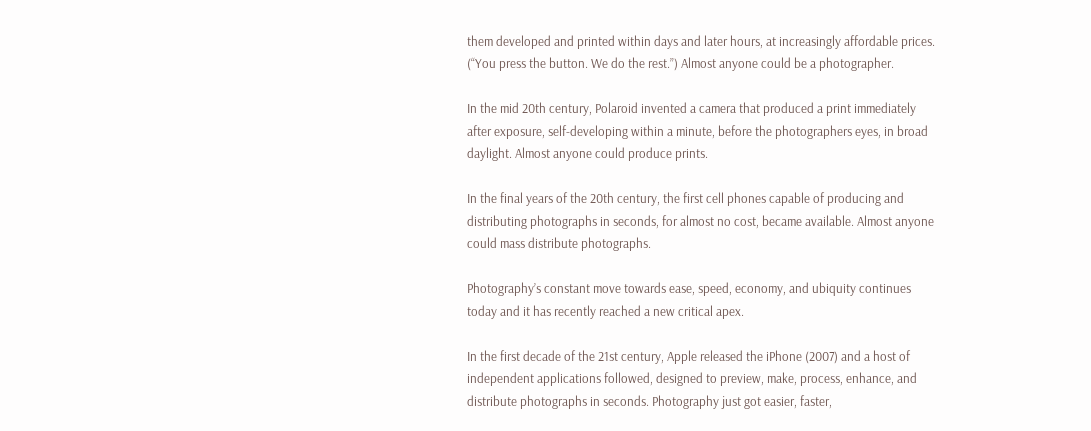them developed and printed within days and later hours, at increasingly affordable prices. (“You press the button. We do the rest.”) Almost anyone could be a photographer.

In the mid 20th century, Polaroid invented a camera that produced a print immediately after exposure, self-developing within a minute, before the photographers eyes, in broad daylight. Almost anyone could produce prints.

In the final years of the 20th century, the first cell phones capable of producing and distributing photographs in seconds, for almost no cost, became available. Almost anyone could mass distribute photographs.

Photography’s constant move towards ease, speed, economy, and ubiquity continues today and it has recently reached a new critical apex.

In the first decade of the 21st century, Apple released the iPhone (2007) and a host of independent applications followed, designed to preview, make, process, enhance, and distribute photographs in seconds. Photography just got easier, faster,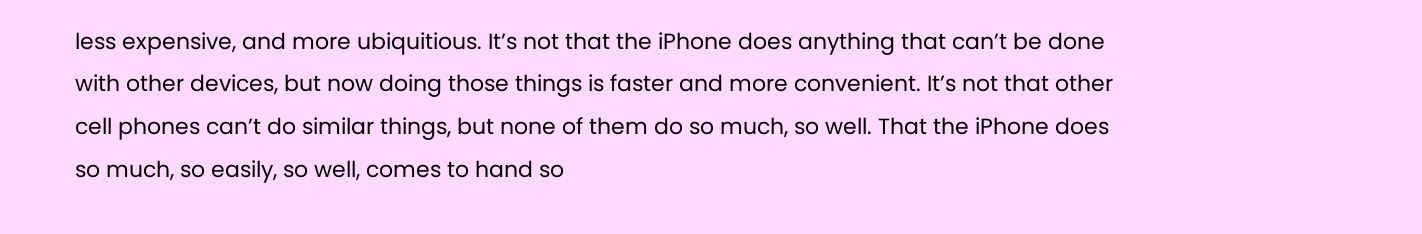less expensive, and more ubiquitious. It’s not that the iPhone does anything that can’t be done with other devices, but now doing those things is faster and more convenient. It’s not that other cell phones can’t do similar things, but none of them do so much, so well. That the iPhone does so much, so easily, so well, comes to hand so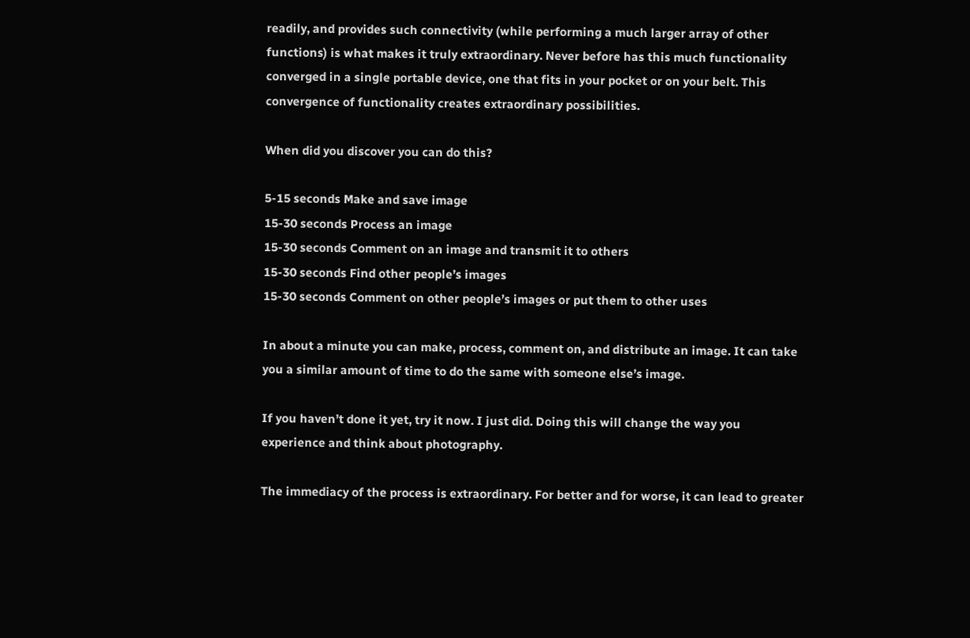readily, and provides such connectivity (while performing a much larger array of other functions) is what makes it truly extraordinary. Never before has this much functionality converged in a single portable device, one that fits in your pocket or on your belt. This convergence of functionality creates extraordinary possibilities.

When did you discover you can do this?

5-15 seconds Make and save image
15-30 seconds Process an image
15-30 seconds Comment on an image and transmit it to others
15-30 seconds Find other people’s images
15-30 seconds Comment on other people’s images or put them to other uses

In about a minute you can make, process, comment on, and distribute an image. It can take you a similar amount of time to do the same with someone else’s image.

If you haven’t done it yet, try it now. I just did. Doing this will change the way you experience and think about photography.

The immediacy of the process is extraordinary. For better and for worse, it can lead to greater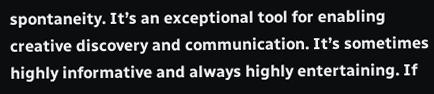spontaneity. It’s an exceptional tool for enabling creative discovery and communication. It’s sometimes highly informative and always highly entertaining. If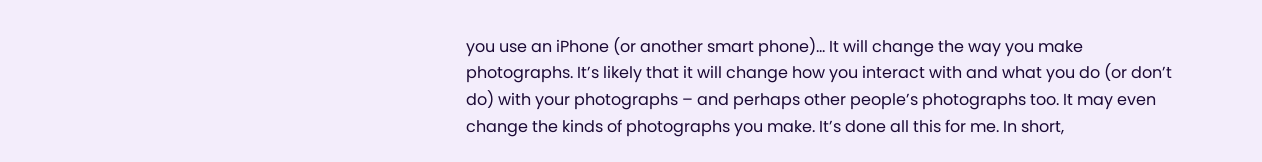you use an iPhone (or another smart phone)… It will change the way you make photographs. It’s likely that it will change how you interact with and what you do (or don’t do) with your photographs – and perhaps other people’s photographs too. It may even change the kinds of photographs you make. It’s done all this for me. In short,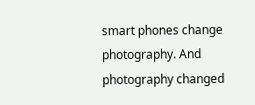smart phones change photography. And photography changed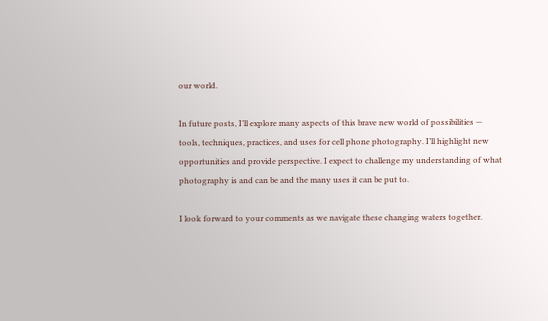our world.

In future posts, I’ll explore many aspects of this brave new world of possibilities — tools, techniques, practices, and uses for cell phone photography. I’ll highlight new opportunities and provide perspective. I expect to challenge my understanding of what photography is and can be and the many uses it can be put to.

I look forward to your comments as we navigate these changing waters together.